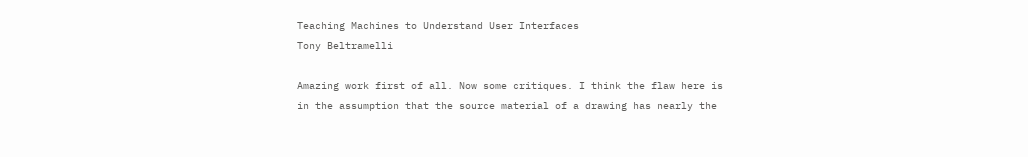Teaching Machines to Understand User Interfaces
Tony Beltramelli

Amazing work first of all. Now some critiques. I think the flaw here is in the assumption that the source material of a drawing has nearly the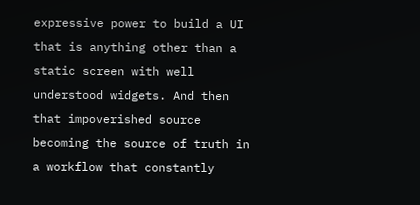expressive power to build a UI that is anything other than a static screen with well understood widgets. And then that impoverished source becoming the source of truth in a workflow that constantly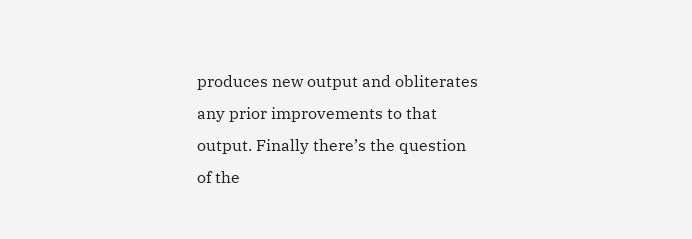produces new output and obliterates any prior improvements to that output. Finally there’s the question of the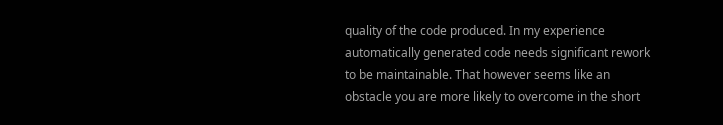quality of the code produced. In my experience automatically generated code needs significant rework to be maintainable. That however seems like an obstacle you are more likely to overcome in the short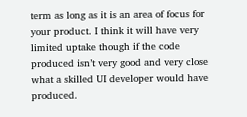term as long as it is an area of focus for your product. I think it will have very limited uptake though if the code produced isn’t very good and very close what a skilled UI developer would have produced.